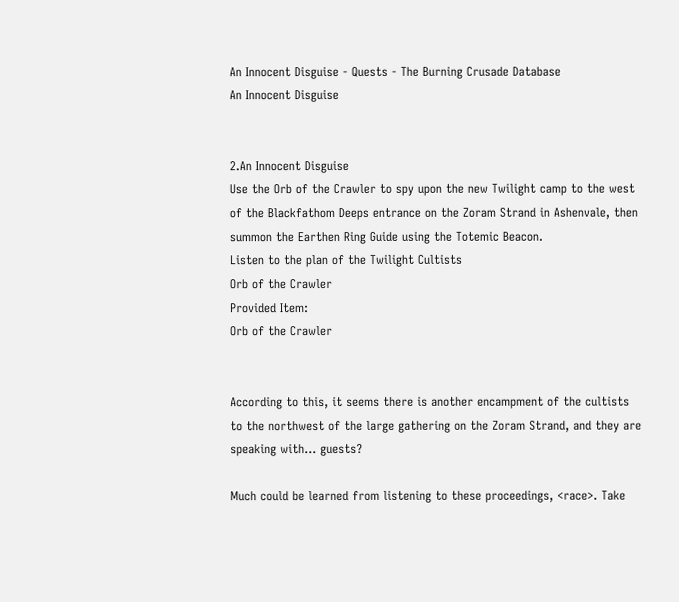An Innocent Disguise - Quests - The Burning Crusade Database
An Innocent Disguise


2.An Innocent Disguise
Use the Orb of the Crawler to spy upon the new Twilight camp to the west of the Blackfathom Deeps entrance on the Zoram Strand in Ashenvale, then summon the Earthen Ring Guide using the Totemic Beacon.
Listen to the plan of the Twilight Cultists
Orb of the Crawler
Provided Item:
Orb of the Crawler


According to this, it seems there is another encampment of the cultists to the northwest of the large gathering on the Zoram Strand, and they are speaking with... guests?

Much could be learned from listening to these proceedings, <race>. Take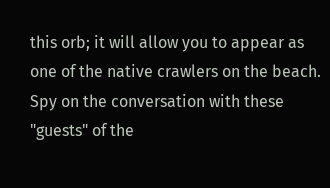this orb; it will allow you to appear as one of the native crawlers on the beach. Spy on the conversation with these "guests" of the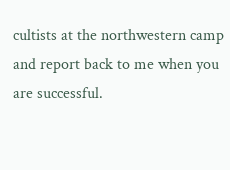cultists at the northwestern camp and report back to me when you are successful.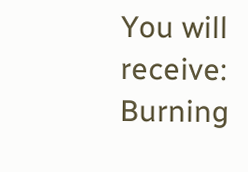You will receive:
Burning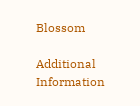Blossom

Additional Information